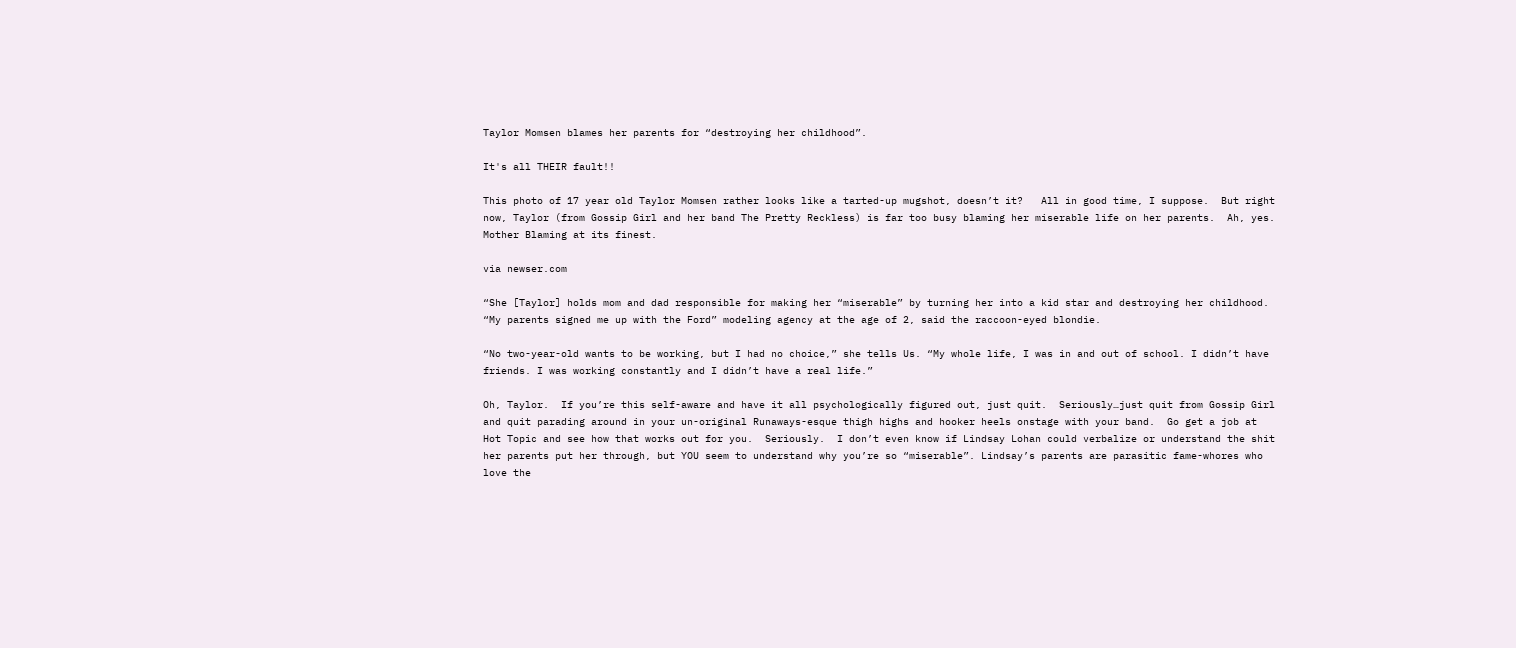Taylor Momsen blames her parents for “destroying her childhood”.

It's all THEIR fault!!

This photo of 17 year old Taylor Momsen rather looks like a tarted-up mugshot, doesn’t it?   All in good time, I suppose.  But right now, Taylor (from Gossip Girl and her band The Pretty Reckless) is far too busy blaming her miserable life on her parents.  Ah, yes.  Mother Blaming at its finest.

via newser.com

“She [Taylor] holds mom and dad responsible for making her “miserable” by turning her into a kid star and destroying her childhood. “My parents signed me up with the Ford” modeling agency at the age of 2, said the raccoon-eyed blondie.

“No two-year-old wants to be working, but I had no choice,” she tells Us. “My whole life, I was in and out of school. I didn’t have friends. I was working constantly and I didn’t have a real life.”

Oh, Taylor.  If you’re this self-aware and have it all psychologically figured out, just quit.  Seriously…just quit from Gossip Girl and quit parading around in your un-original Runaways-esque thigh highs and hooker heels onstage with your band.  Go get a job at Hot Topic and see how that works out for you.  Seriously.  I don’t even know if Lindsay Lohan could verbalize or understand the shit her parents put her through, but YOU seem to understand why you’re so “miserable”. Lindsay’s parents are parasitic fame-whores who love the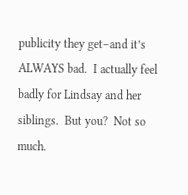publicity they get–and it’s ALWAYS bad.  I actually feel badly for Lindsay and her siblings.  But you?  Not so much.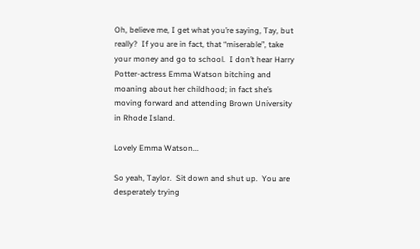Oh, believe me, I get what you’re saying, Tay, but really?  If you are in fact, that “miserable”, take your money and go to school.  I don’t hear Harry Potter-actress Emma Watson bitching and moaning about her childhood; in fact she’s moving forward and attending Brown University in Rhode Island.

Lovely Emma Watson...

So yeah, Taylor.  Sit down and shut up.  You are desperately trying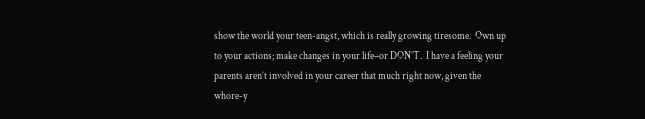show the world your teen-angst, which is really growing tiresome.  Own up to your actions; make changes in your life–or DON’T.  I have a feeling your parents aren’t involved in your career that much right now, given the whore-y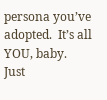persona you’ve adopted.  It’s all YOU, baby.  Just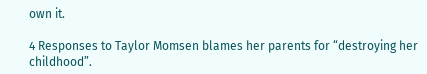own it.

4 Responses to Taylor Momsen blames her parents for “destroying her childhood”.